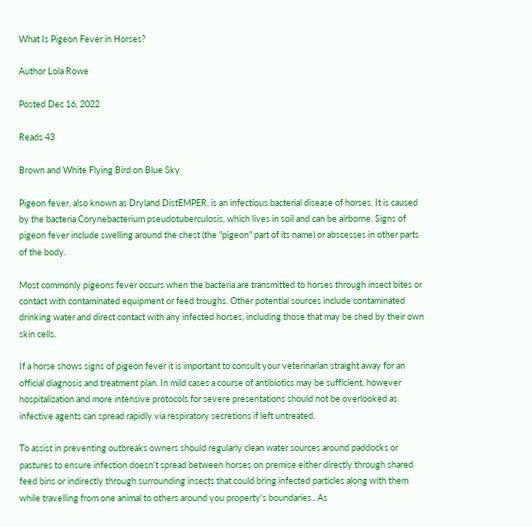What Is Pigeon Fever in Horses?

Author Lola Rowe

Posted Dec 16, 2022

Reads 43

Brown and White Flying Bird on Blue Sky

Pigeon fever, also known as Dryland DistEMPER, is an infectious bacterial disease of horses. It is caused by the bacteria Corynebacterium pseudotuberculosis, which lives in soil and can be airborne. Signs of pigeon fever include swelling around the chest (the "pigeon" part of its name) or abscesses in other parts of the body.

Most commonly pigeons fever occurs when the bacteria are transmitted to horses through insect bites or contact with contaminated equipment or feed troughs. Other potential sources include contaminated drinking water and direct contact with any infected horses, including those that may be shed by their own skin cells.

If a horse shows signs of pigeon fever it is important to consult your veterinarian straight away for an official diagnosis and treatment plan. In mild cases a course of antibiotics may be sufficient, however hospitalization and more intensive protocols for severe presentations should not be overlooked as infective agents can spread rapidly via respiratory secretions if left untreated.

To assist in preventing outbreaks owners should regularly clean water sources around paddocks or pastures to ensure infection doesn't spread between horses on premise either directly through shared feed bins or indirectly through surrounding insects that could bring infected particles along with them while travelling from one animal to others around you property's boundaries.. As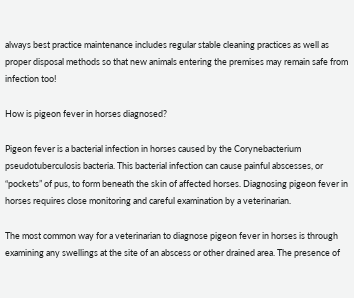always best practice maintenance includes regular stable cleaning practices as well as proper disposal methods so that new animals entering the premises may remain safe from infection too!

How is pigeon fever in horses diagnosed?

Pigeon fever is a bacterial infection in horses caused by the Corynebacterium pseudotuberculosis bacteria. This bacterial infection can cause painful abscesses, or “pockets” of pus, to form beneath the skin of affected horses. Diagnosing pigeon fever in horses requires close monitoring and careful examination by a veterinarian.

The most common way for a veterinarian to diagnose pigeon fever in horses is through examining any swellings at the site of an abscess or other drained area. The presence of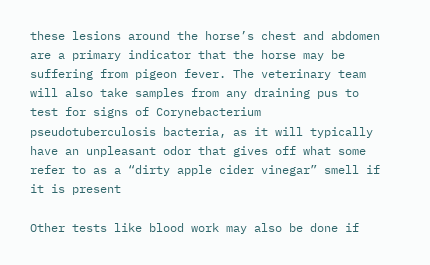these lesions around the horse’s chest and abdomen are a primary indicator that the horse may be suffering from pigeon fever. The veterinary team will also take samples from any draining pus to test for signs of Corynebacterium pseudotuberculosis bacteria, as it will typically have an unpleasant odor that gives off what some refer to as a “dirty apple cider vinegar” smell if it is present

Other tests like blood work may also be done if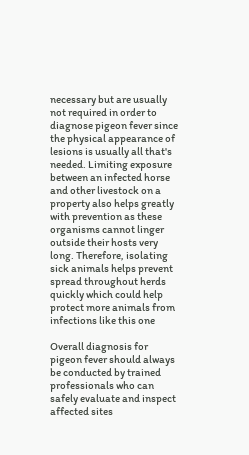necessary but are usually not required in order to diagnose pigeon fever since the physical appearance of lesions is usually all that's needed. Limiting exposure between an infected horse and other livestock on a property also helps greatly with prevention as these organisms cannot linger outside their hosts very long. Therefore, isolating sick animals helps prevent spread throughout herds quickly which could help protect more animals from infections like this one

Overall diagnosis for pigeon fever should always be conducted by trained professionals who can safely evaluate and inspect affected sites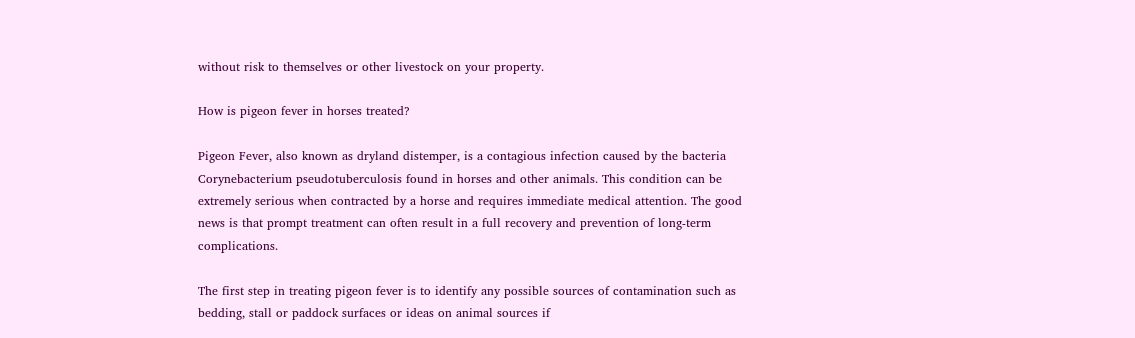without risk to themselves or other livestock on your property.

How is pigeon fever in horses treated?

Pigeon Fever, also known as dryland distemper, is a contagious infection caused by the bacteria Corynebacterium pseudotuberculosis found in horses and other animals. This condition can be extremely serious when contracted by a horse and requires immediate medical attention. The good news is that prompt treatment can often result in a full recovery and prevention of long-term complications.

The first step in treating pigeon fever is to identify any possible sources of contamination such as bedding, stall or paddock surfaces or ideas on animal sources if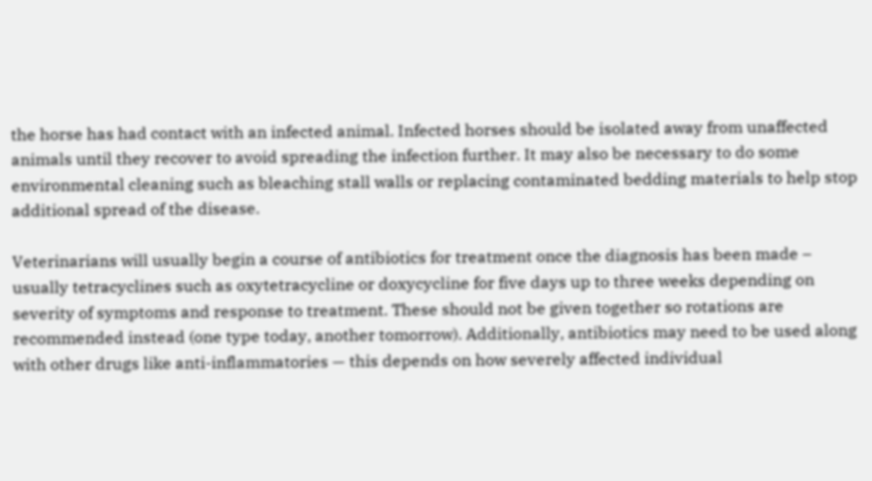the horse has had contact with an infected animal. Infected horses should be isolated away from unaffected animals until they recover to avoid spreading the infection further. It may also be necessary to do some environmental cleaning such as bleaching stall walls or replacing contaminated bedding materials to help stop additional spread of the disease.

Veterinarians will usually begin a course of antibiotics for treatment once the diagnosis has been made – usually tetracyclines such as oxytetracycline or doxycycline for five days up to three weeks depending on severity of symptoms and response to treatment. These should not be given together so rotations are recommended instead (one type today, another tomorrow). Additionally, antibiotics may need to be used along with other drugs like anti-inflammatories — this depends on how severely affected individual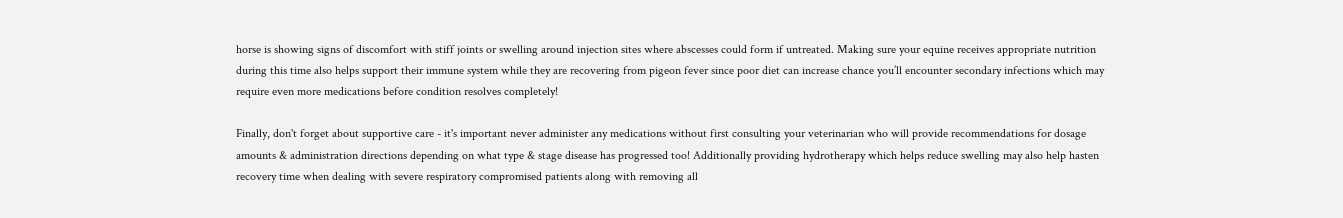horse is showing signs of discomfort with stiff joints or swelling around injection sites where abscesses could form if untreated. Making sure your equine receives appropriate nutrition during this time also helps support their immune system while they are recovering from pigeon fever since poor diet can increase chance you’ll encounter secondary infections which may require even more medications before condition resolves completely!

Finally, don't forget about supportive care - it's important never administer any medications without first consulting your veterinarian who will provide recommendations for dosage amounts & administration directions depending on what type & stage disease has progressed too! Additionally providing hydrotherapy which helps reduce swelling may also help hasten recovery time when dealing with severe respiratory compromised patients along with removing all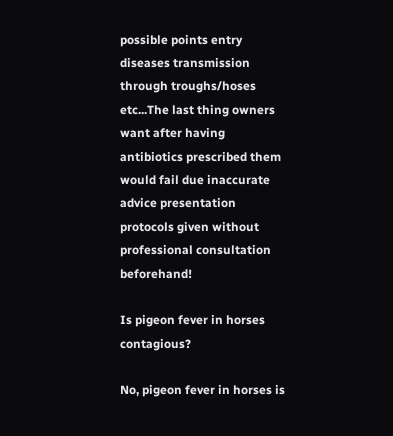possible points entry diseases transmission through troughs/hoses etc...The last thing owners want after having antibiotics prescribed them would fail due inaccurate advice presentation protocols given without professional consultation beforehand!

Is pigeon fever in horses contagious?

No, pigeon fever in horses is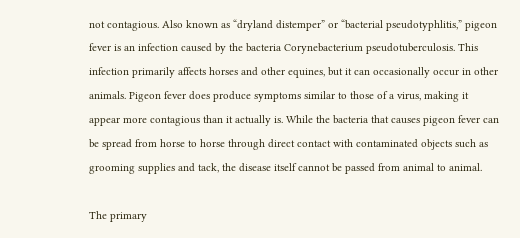not contagious. Also known as “dryland distemper” or “bacterial pseudotyphlitis,” pigeon fever is an infection caused by the bacteria Corynebacterium pseudotuberculosis. This infection primarily affects horses and other equines, but it can occasionally occur in other animals. Pigeon fever does produce symptoms similar to those of a virus, making it appear more contagious than it actually is. While the bacteria that causes pigeon fever can be spread from horse to horse through direct contact with contaminated objects such as grooming supplies and tack, the disease itself cannot be passed from animal to animal.

The primary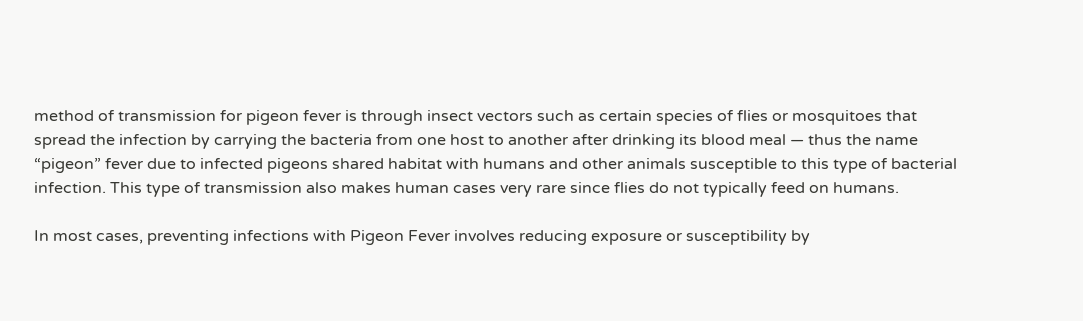method of transmission for pigeon fever is through insect vectors such as certain species of flies or mosquitoes that spread the infection by carrying the bacteria from one host to another after drinking its blood meal — thus the name “pigeon” fever due to infected pigeons shared habitat with humans and other animals susceptible to this type of bacterial infection. This type of transmission also makes human cases very rare since flies do not typically feed on humans.

In most cases, preventing infections with Pigeon Fever involves reducing exposure or susceptibility by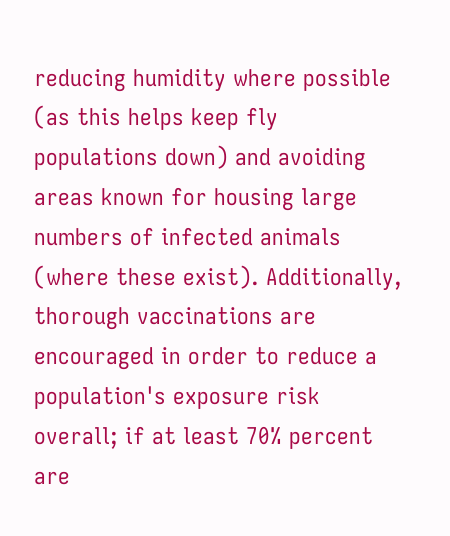reducing humidity where possible (as this helps keep fly populations down) and avoiding areas known for housing large numbers of infected animals (where these exist). Additionally, thorough vaccinations are encouraged in order to reduce a population's exposure risk overall; if at least 70% percent are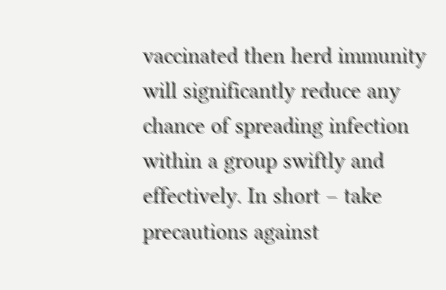vaccinated then herd immunity will significantly reduce any chance of spreading infection within a group swiftly and effectively. In short – take precautions against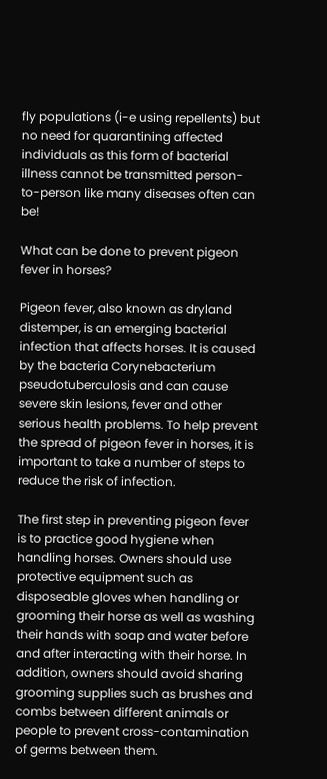fly populations (i-e using repellents) but no need for quarantining affected individuals as this form of bacterial illness cannot be transmitted person-to-person like many diseases often can be!

What can be done to prevent pigeon fever in horses?

Pigeon fever, also known as dryland distemper, is an emerging bacterial infection that affects horses. It is caused by the bacteria Corynebacterium pseudotuberculosis and can cause severe skin lesions, fever and other serious health problems. To help prevent the spread of pigeon fever in horses, it is important to take a number of steps to reduce the risk of infection.

The first step in preventing pigeon fever is to practice good hygiene when handling horses. Owners should use protective equipment such as disposeable gloves when handling or grooming their horse as well as washing their hands with soap and water before and after interacting with their horse. In addition, owners should avoid sharing grooming supplies such as brushes and combs between different animals or people to prevent cross-contamination of germs between them.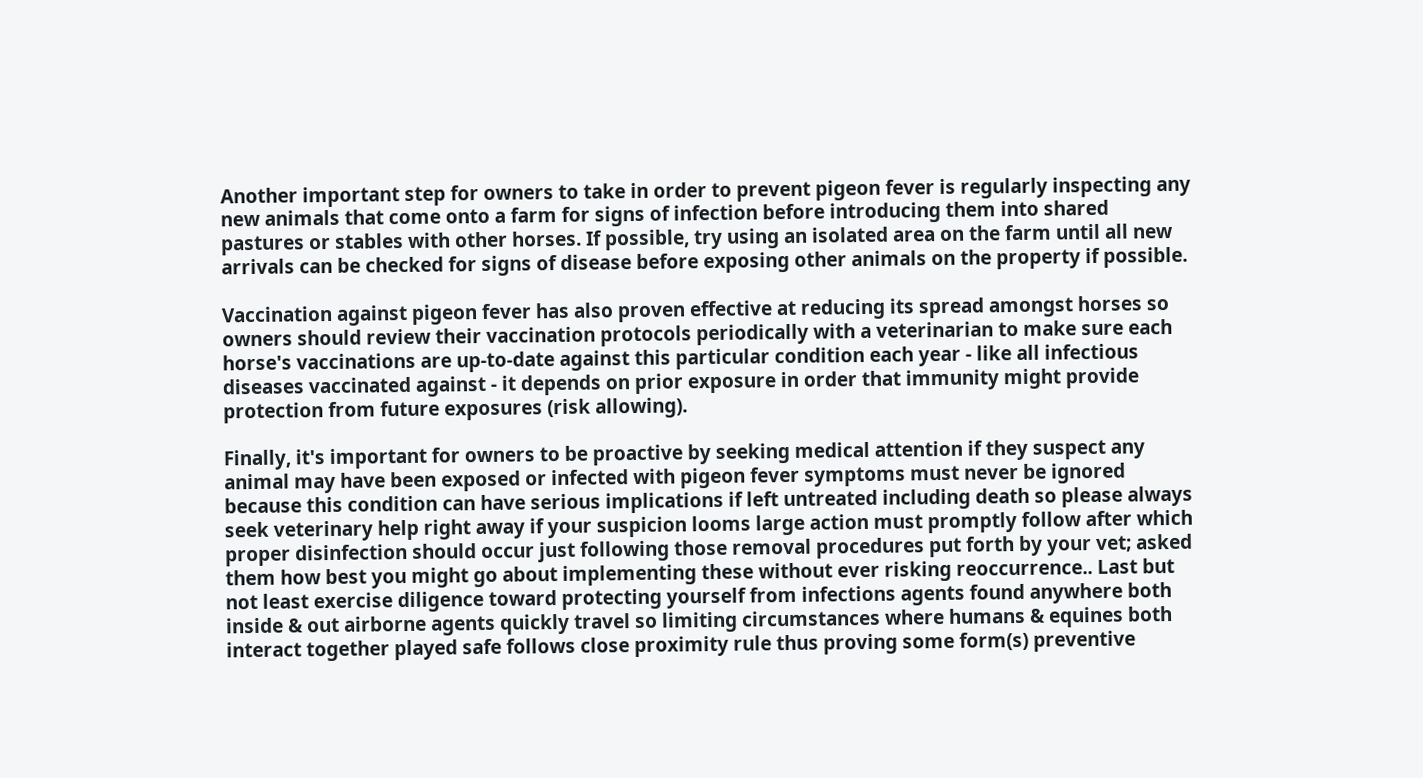Another important step for owners to take in order to prevent pigeon fever is regularly inspecting any new animals that come onto a farm for signs of infection before introducing them into shared pastures or stables with other horses. If possible, try using an isolated area on the farm until all new arrivals can be checked for signs of disease before exposing other animals on the property if possible.

Vaccination against pigeon fever has also proven effective at reducing its spread amongst horses so owners should review their vaccination protocols periodically with a veterinarian to make sure each horse's vaccinations are up-to-date against this particular condition each year - like all infectious diseases vaccinated against - it depends on prior exposure in order that immunity might provide protection from future exposures (risk allowing).

Finally, it's important for owners to be proactive by seeking medical attention if they suspect any animal may have been exposed or infected with pigeon fever symptoms must never be ignored because this condition can have serious implications if left untreated including death so please always seek veterinary help right away if your suspicion looms large action must promptly follow after which proper disinfection should occur just following those removal procedures put forth by your vet; asked them how best you might go about implementing these without ever risking reoccurrence.. Last but not least exercise diligence toward protecting yourself from infections agents found anywhere both inside & out airborne agents quickly travel so limiting circumstances where humans & equines both interact together played safe follows close proximity rule thus proving some form(s) preventive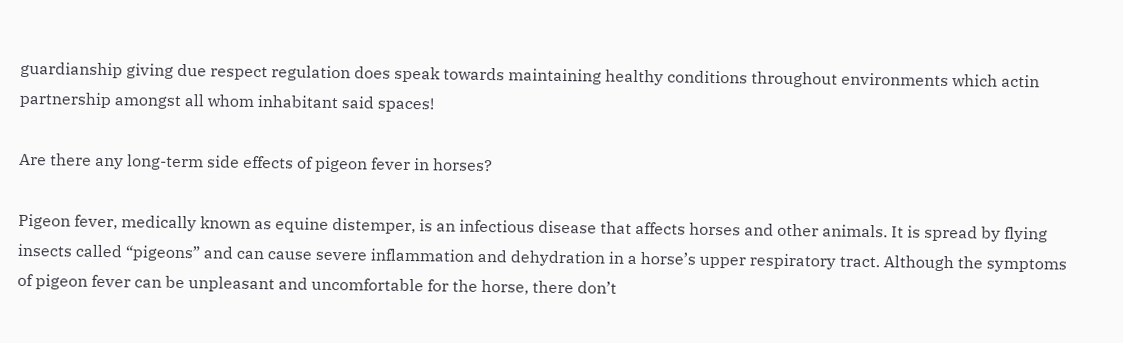guardianship giving due respect regulation does speak towards maintaining healthy conditions throughout environments which actin partnership amongst all whom inhabitant said spaces!

Are there any long-term side effects of pigeon fever in horses?

Pigeon fever, medically known as equine distemper, is an infectious disease that affects horses and other animals. It is spread by flying insects called “pigeons” and can cause severe inflammation and dehydration in a horse’s upper respiratory tract. Although the symptoms of pigeon fever can be unpleasant and uncomfortable for the horse, there don’t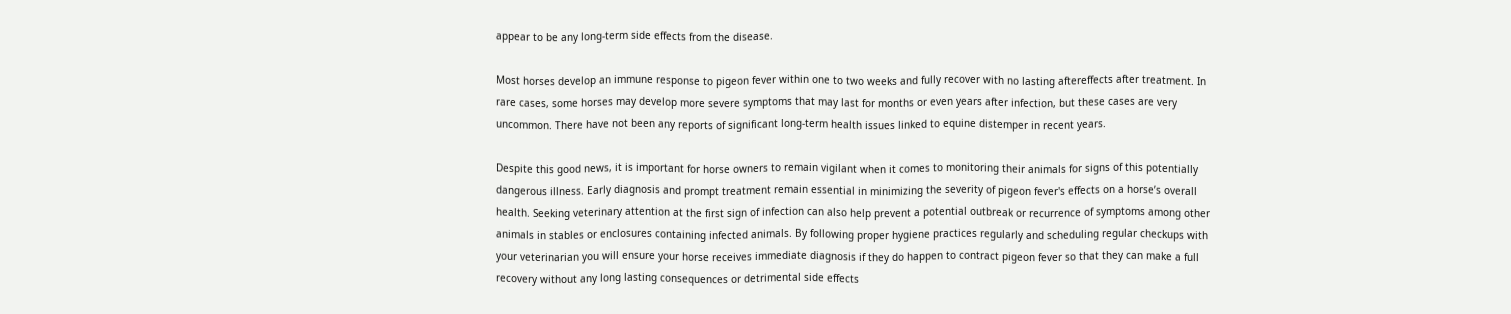appear to be any long-term side effects from the disease.

Most horses develop an immune response to pigeon fever within one to two weeks and fully recover with no lasting aftereffects after treatment. In rare cases, some horses may develop more severe symptoms that may last for months or even years after infection, but these cases are very uncommon. There have not been any reports of significant long-term health issues linked to equine distemper in recent years.

Despite this good news, it is important for horse owners to remain vigilant when it comes to monitoring their animals for signs of this potentially dangerous illness. Early diagnosis and prompt treatment remain essential in minimizing the severity of pigeon fever's effects on a horse’s overall health. Seeking veterinary attention at the first sign of infection can also help prevent a potential outbreak or recurrence of symptoms among other animals in stables or enclosures containing infected animals. By following proper hygiene practices regularly and scheduling regular checkups with your veterinarian you will ensure your horse receives immediate diagnosis if they do happen to contract pigeon fever so that they can make a full recovery without any long lasting consequences or detrimental side effects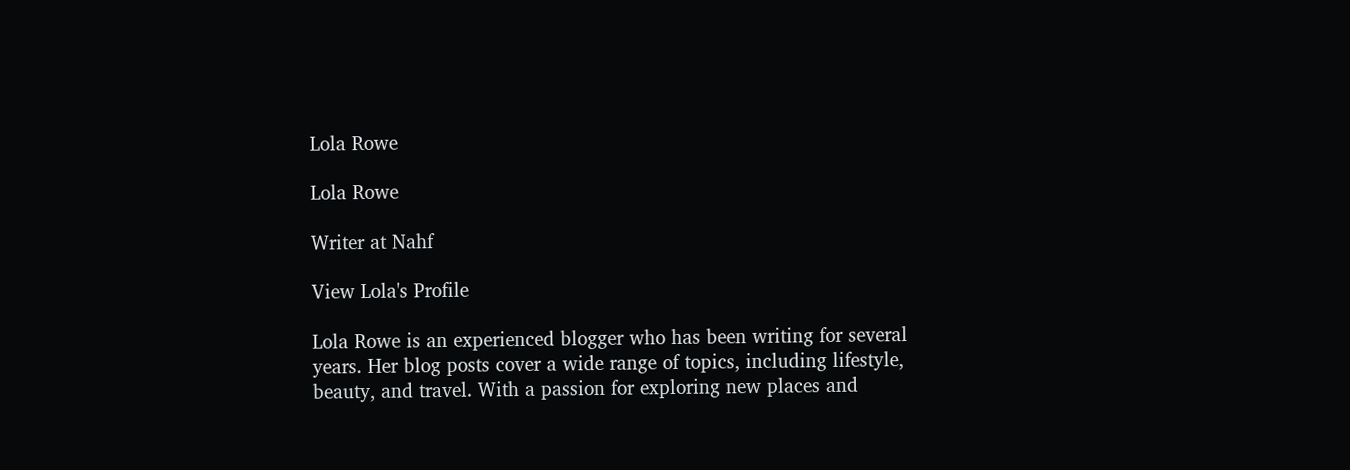Lola Rowe

Lola Rowe

Writer at Nahf

View Lola's Profile

Lola Rowe is an experienced blogger who has been writing for several years. Her blog posts cover a wide range of topics, including lifestyle, beauty, and travel. With a passion for exploring new places and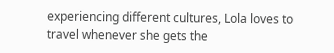experiencing different cultures, Lola loves to travel whenever she gets the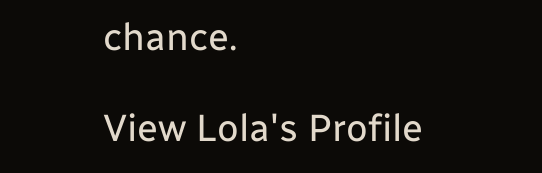chance.

View Lola's Profile